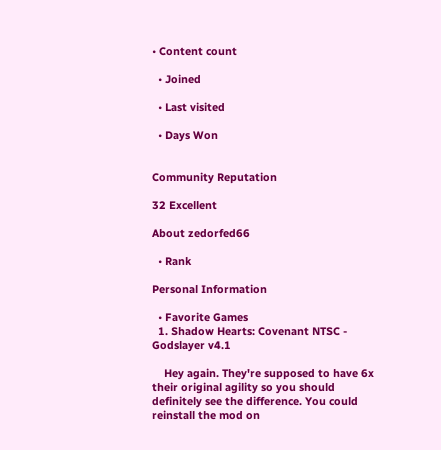• Content count

  • Joined

  • Last visited

  • Days Won


Community Reputation

32 Excellent

About zedorfed66

  • Rank

Personal Information

  • Favorite Games
  1. Shadow Hearts: Covenant NTSC - Godslayer v4.1

    Hey again. They're supposed to have 6x their original agility so you should definitely see the difference. You could reinstall the mod on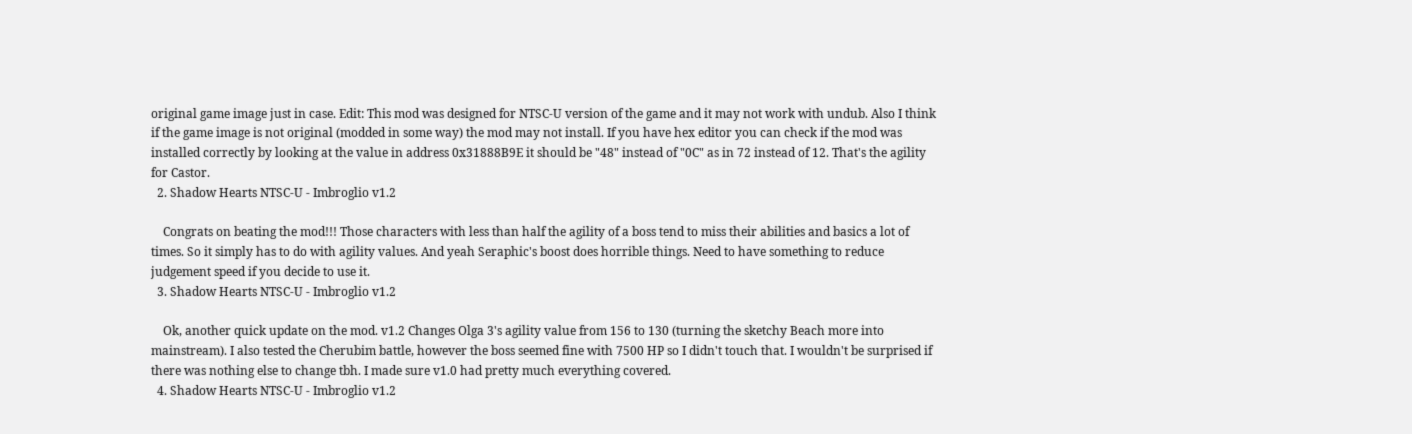original game image just in case. Edit: This mod was designed for NTSC-U version of the game and it may not work with undub. Also I think if the game image is not original (modded in some way) the mod may not install. If you have hex editor you can check if the mod was installed correctly by looking at the value in address 0x31888B9E it should be "48" instead of "0C" as in 72 instead of 12. That's the agility for Castor.
  2. Shadow Hearts NTSC-U - Imbroglio v1.2

    Congrats on beating the mod!!! Those characters with less than half the agility of a boss tend to miss their abilities and basics a lot of times. So it simply has to do with agility values. And yeah Seraphic's boost does horrible things. Need to have something to reduce judgement speed if you decide to use it.
  3. Shadow Hearts NTSC-U - Imbroglio v1.2

    Ok, another quick update on the mod. v1.2 Changes Olga 3's agility value from 156 to 130 (turning the sketchy Beach more into mainstream). I also tested the Cherubim battle, however the boss seemed fine with 7500 HP so I didn't touch that. I wouldn't be surprised if there was nothing else to change tbh. I made sure v1.0 had pretty much everything covered.
  4. Shadow Hearts NTSC-U - Imbroglio v1.2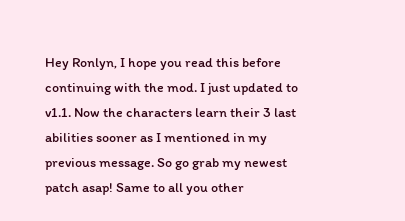Hey Ronlyn, I hope you read this before continuing with the mod. I just updated to v1.1. Now the characters learn their 3 last abilities sooner as I mentioned in my previous message. So go grab my newest patch asap! Same to all you other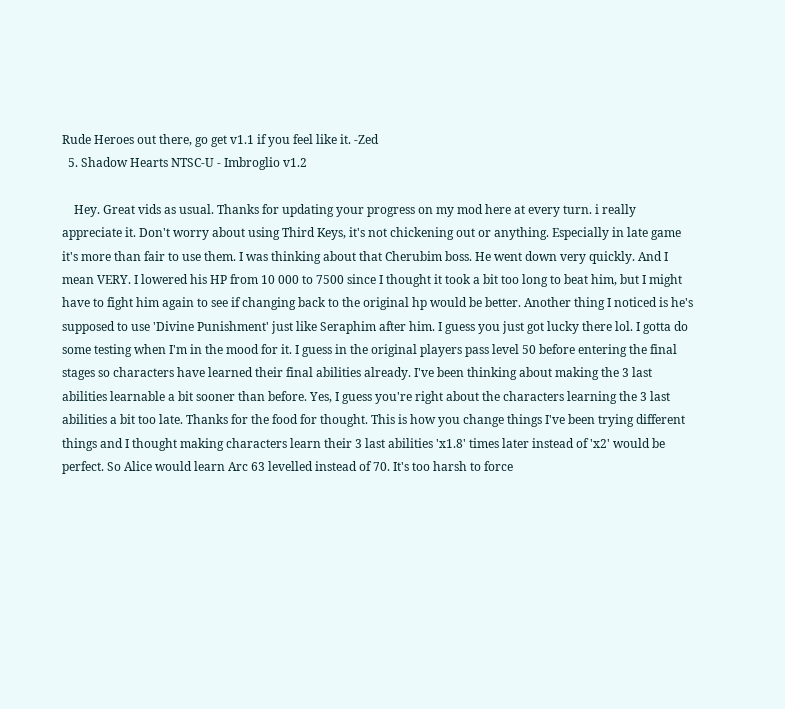Rude Heroes out there, go get v1.1 if you feel like it. -Zed
  5. Shadow Hearts NTSC-U - Imbroglio v1.2

    Hey. Great vids as usual. Thanks for updating your progress on my mod here at every turn. i really appreciate it. Don't worry about using Third Keys, it's not chickening out or anything. Especially in late game it's more than fair to use them. I was thinking about that Cherubim boss. He went down very quickly. And I mean VERY. I lowered his HP from 10 000 to 7500 since I thought it took a bit too long to beat him, but I might have to fight him again to see if changing back to the original hp would be better. Another thing I noticed is he's supposed to use 'Divine Punishment' just like Seraphim after him. I guess you just got lucky there lol. I gotta do some testing when I'm in the mood for it. I guess in the original players pass level 50 before entering the final stages so characters have learned their final abilities already. I've been thinking about making the 3 last abilities learnable a bit sooner than before. Yes, I guess you're right about the characters learning the 3 last abilities a bit too late. Thanks for the food for thought. This is how you change things I've been trying different things and I thought making characters learn their 3 last abilities 'x1.8' times later instead of 'x2' would be perfect. So Alice would learn Arc 63 levelled instead of 70. It's too harsh to force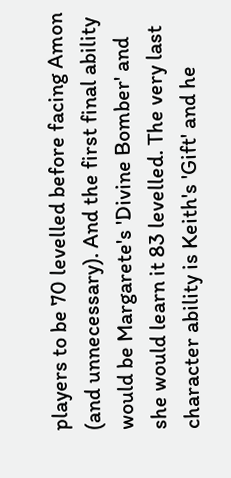players to be 70 levelled before facing Amon (and unnecessary). And the first final ability would be Margarete's 'Divine Bomber' and she would learn it 83 levelled. The very last character ability is Keith's 'Gift' and he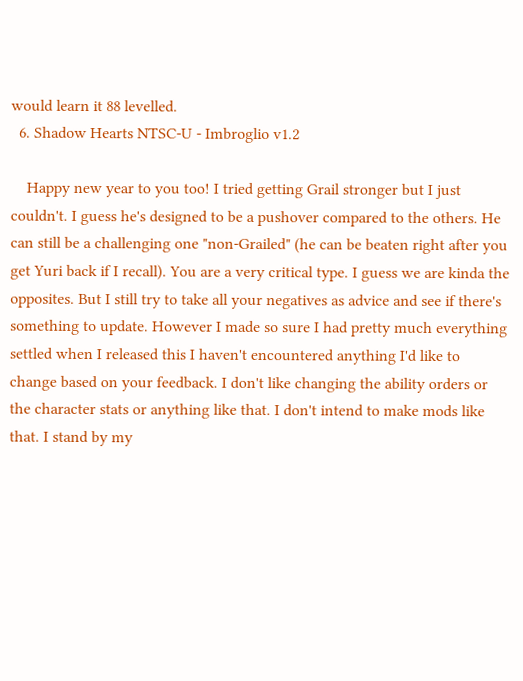would learn it 88 levelled.
  6. Shadow Hearts NTSC-U - Imbroglio v1.2

    Happy new year to you too! I tried getting Grail stronger but I just couldn't. I guess he's designed to be a pushover compared to the others. He can still be a challenging one "non-Grailed" (he can be beaten right after you get Yuri back if I recall). You are a very critical type. I guess we are kinda the opposites. But I still try to take all your negatives as advice and see if there's something to update. However I made so sure I had pretty much everything settled when I released this I haven't encountered anything I'd like to change based on your feedback. I don't like changing the ability orders or the character stats or anything like that. I don't intend to make mods like that. I stand by my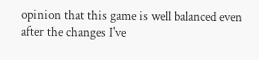opinion that this game is well balanced even after the changes I've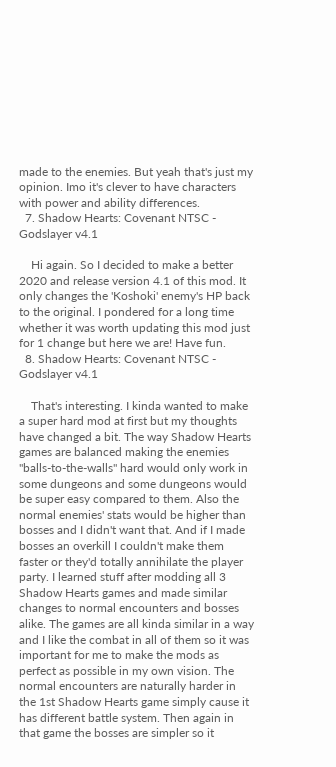made to the enemies. But yeah that's just my opinion. Imo it's clever to have characters with power and ability differences.
  7. Shadow Hearts: Covenant NTSC - Godslayer v4.1

    Hi again. So I decided to make a better 2020 and release version 4.1 of this mod. It only changes the 'Koshoki' enemy's HP back to the original. I pondered for a long time whether it was worth updating this mod just for 1 change but here we are! Have fun.
  8. Shadow Hearts: Covenant NTSC - Godslayer v4.1

    That's interesting. I kinda wanted to make a super hard mod at first but my thoughts have changed a bit. The way Shadow Hearts games are balanced making the enemies "balls-to-the-walls" hard would only work in some dungeons and some dungeons would be super easy compared to them. Also the normal enemies' stats would be higher than bosses and I didn't want that. And if I made bosses an overkill I couldn't make them faster or they'd totally annihilate the player party. I learned stuff after modding all 3 Shadow Hearts games and made similar changes to normal encounters and bosses alike. The games are all kinda similar in a way and I like the combat in all of them so it was important for me to make the mods as perfect as possible in my own vision. The normal encounters are naturally harder in the 1st Shadow Hearts game simply cause it has different battle system. Then again in that game the bosses are simpler so it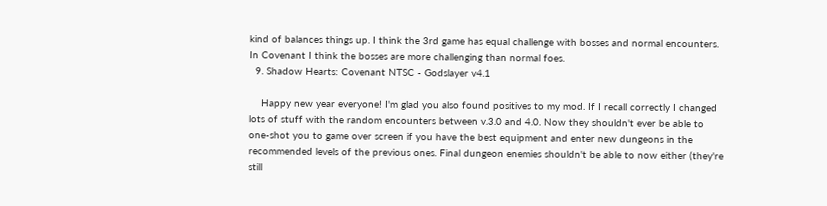kind of balances things up. I think the 3rd game has equal challenge with bosses and normal encounters. In Covenant I think the bosses are more challenging than normal foes.
  9. Shadow Hearts: Covenant NTSC - Godslayer v4.1

    Happy new year everyone! I'm glad you also found positives to my mod. If I recall correctly I changed lots of stuff with the random encounters between v.3.0 and 4.0. Now they shouldn't ever be able to one-shot you to game over screen if you have the best equipment and enter new dungeons in the recommended levels of the previous ones. Final dungeon enemies shouldn't be able to now either (they're still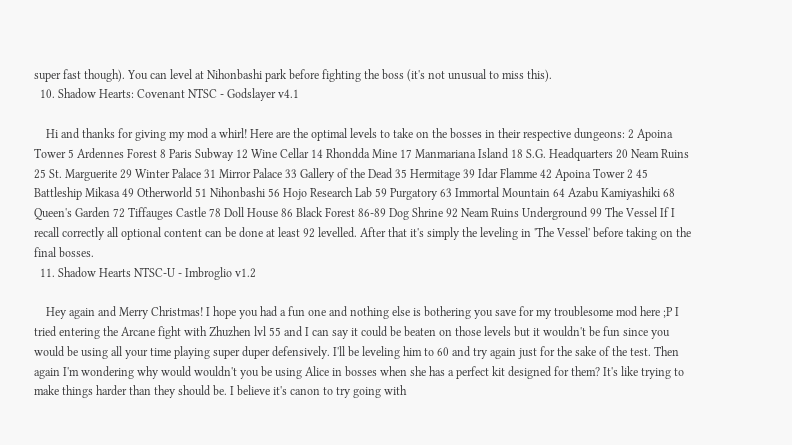super fast though). You can level at Nihonbashi park before fighting the boss (it's not unusual to miss this).
  10. Shadow Hearts: Covenant NTSC - Godslayer v4.1

    Hi and thanks for giving my mod a whirl! Here are the optimal levels to take on the bosses in their respective dungeons: 2 Apoina Tower 5 Ardennes Forest 8 Paris Subway 12 Wine Cellar 14 Rhondda Mine 17 Manmariana Island 18 S.G. Headquarters 20 Neam Ruins 25 St. Marguerite 29 Winter Palace 31 Mirror Palace 33 Gallery of the Dead 35 Hermitage 39 Idar Flamme 42 Apoina Tower 2 45 Battleship Mikasa 49 Otherworld 51 Nihonbashi 56 Hojo Research Lab 59 Purgatory 63 Immortal Mountain 64 Azabu Kamiyashiki 68 Queen's Garden 72 Tiffauges Castle 78 Doll House 86 Black Forest 86-89 Dog Shrine 92 Neam Ruins Underground 99 The Vessel If I recall correctly all optional content can be done at least 92 levelled. After that it's simply the leveling in 'The Vessel' before taking on the final bosses.
  11. Shadow Hearts NTSC-U - Imbroglio v1.2

    Hey again and Merry Christmas! I hope you had a fun one and nothing else is bothering you save for my troublesome mod here ;P I tried entering the Arcane fight with Zhuzhen lvl 55 and I can say it could be beaten on those levels but it wouldn't be fun since you would be using all your time playing super duper defensively. I'll be leveling him to 60 and try again just for the sake of the test. Then again I'm wondering why would wouldn't you be using Alice in bosses when she has a perfect kit designed for them? It's like trying to make things harder than they should be. I believe it's canon to try going with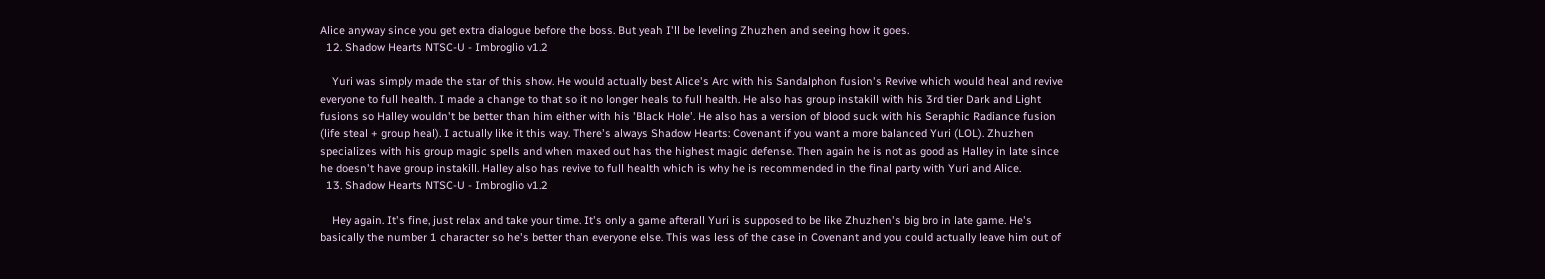Alice anyway since you get extra dialogue before the boss. But yeah I'll be leveling Zhuzhen and seeing how it goes.
  12. Shadow Hearts NTSC-U - Imbroglio v1.2

    Yuri was simply made the star of this show. He would actually best Alice's Arc with his Sandalphon fusion's Revive which would heal and revive everyone to full health. I made a change to that so it no longer heals to full health. He also has group instakill with his 3rd tier Dark and Light fusions so Halley wouldn't be better than him either with his 'Black Hole'. He also has a version of blood suck with his Seraphic Radiance fusion (life steal + group heal). I actually like it this way. There's always Shadow Hearts: Covenant if you want a more balanced Yuri (LOL). Zhuzhen specializes with his group magic spells and when maxed out has the highest magic defense. Then again he is not as good as Halley in late since he doesn't have group instakill. Halley also has revive to full health which is why he is recommended in the final party with Yuri and Alice.
  13. Shadow Hearts NTSC-U - Imbroglio v1.2

    Hey again. It's fine, just relax and take your time. It's only a game afterall Yuri is supposed to be like Zhuzhen's big bro in late game. He's basically the number 1 character so he's better than everyone else. This was less of the case in Covenant and you could actually leave him out of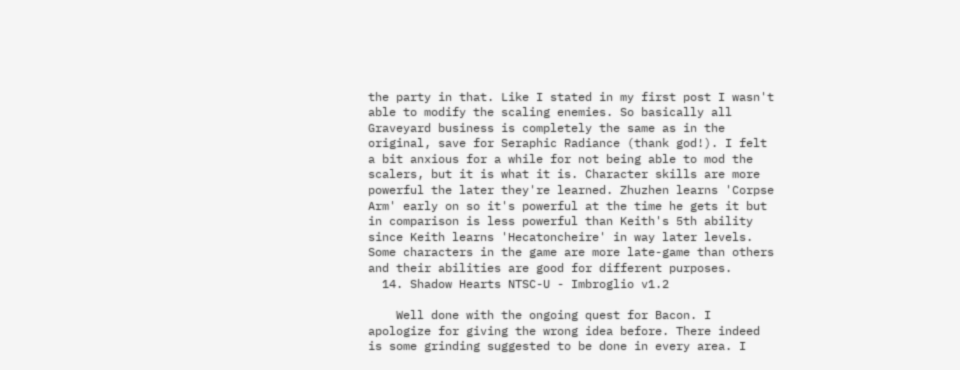the party in that. Like I stated in my first post I wasn't able to modify the scaling enemies. So basically all Graveyard business is completely the same as in the original, save for Seraphic Radiance (thank god!). I felt a bit anxious for a while for not being able to mod the scalers, but it is what it is. Character skills are more powerful the later they're learned. Zhuzhen learns 'Corpse Arm' early on so it's powerful at the time he gets it but in comparison is less powerful than Keith's 5th ability since Keith learns 'Hecatoncheire' in way later levels. Some characters in the game are more late-game than others and their abilities are good for different purposes.
  14. Shadow Hearts NTSC-U - Imbroglio v1.2

    Well done with the ongoing quest for Bacon. I apologize for giving the wrong idea before. There indeed is some grinding suggested to be done in every area. I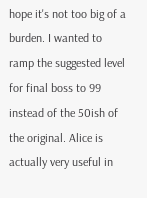hope it's not too big of a burden. I wanted to ramp the suggested level for final boss to 99 instead of the 50ish of the original. Alice is actually very useful in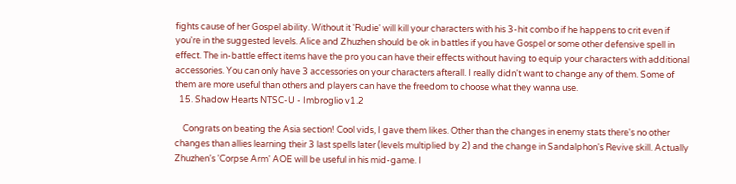fights cause of her Gospel ability. Without it 'Rudie' will kill your characters with his 3-hit combo if he happens to crit even if you're in the suggested levels. Alice and Zhuzhen should be ok in battles if you have Gospel or some other defensive spell in effect. The in-battle effect items have the pro you can have their effects without having to equip your characters with additional accessories. You can only have 3 accessories on your characters afterall. I really didn't want to change any of them. Some of them are more useful than others and players can have the freedom to choose what they wanna use.
  15. Shadow Hearts NTSC-U - Imbroglio v1.2

    Congrats on beating the Asia section! Cool vids, I gave them likes. Other than the changes in enemy stats there's no other changes than allies learning their 3 last spells later (levels multiplied by 2) and the change in Sandalphon's Revive skill. Actually Zhuzhen's 'Corpse Arm' AOE will be useful in his mid-game. I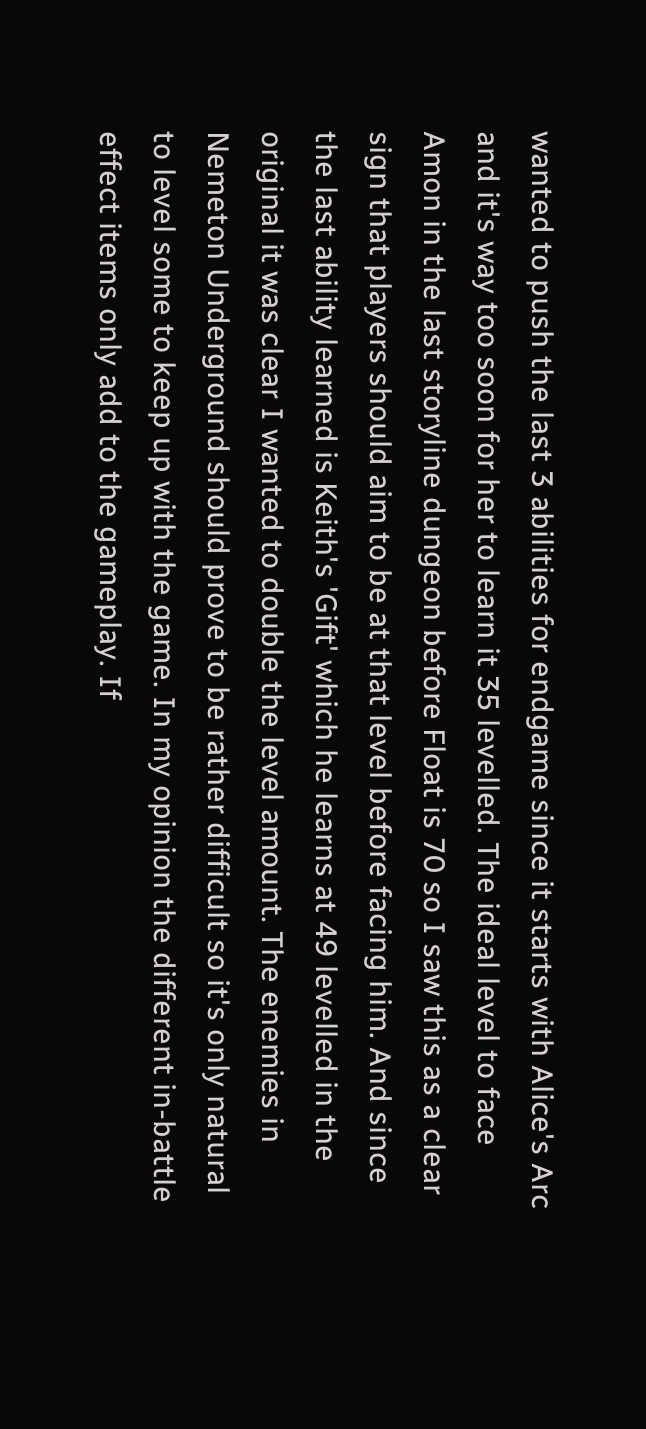wanted to push the last 3 abilities for endgame since it starts with Alice's Arc and it's way too soon for her to learn it 35 levelled. The ideal level to face Amon in the last storyline dungeon before Float is 70 so I saw this as a clear sign that players should aim to be at that level before facing him. And since the last ability learned is Keith's 'Gift' which he learns at 49 levelled in the original it was clear I wanted to double the level amount. The enemies in Nemeton Underground should prove to be rather difficult so it's only natural to level some to keep up with the game. In my opinion the different in-battle effect items only add to the gameplay. If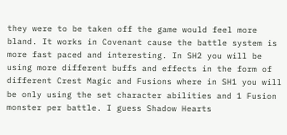they were to be taken off the game would feel more bland. It works in Covenant cause the battle system is more fast paced and interesting. In SH2 you will be using more different buffs and effects in the form of different Crest Magic and Fusions where in SH1 you will be only using the set character abilities and 1 Fusion monster per battle. I guess Shadow Hearts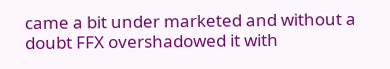came a bit under marketed and without a doubt FFX overshadowed it with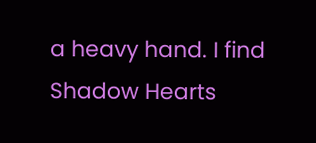a heavy hand. I find Shadow Hearts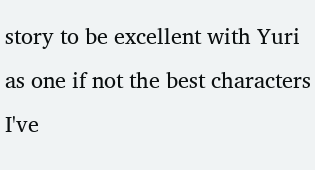story to be excellent with Yuri as one if not the best characters I've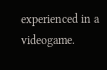experienced in a videogame.